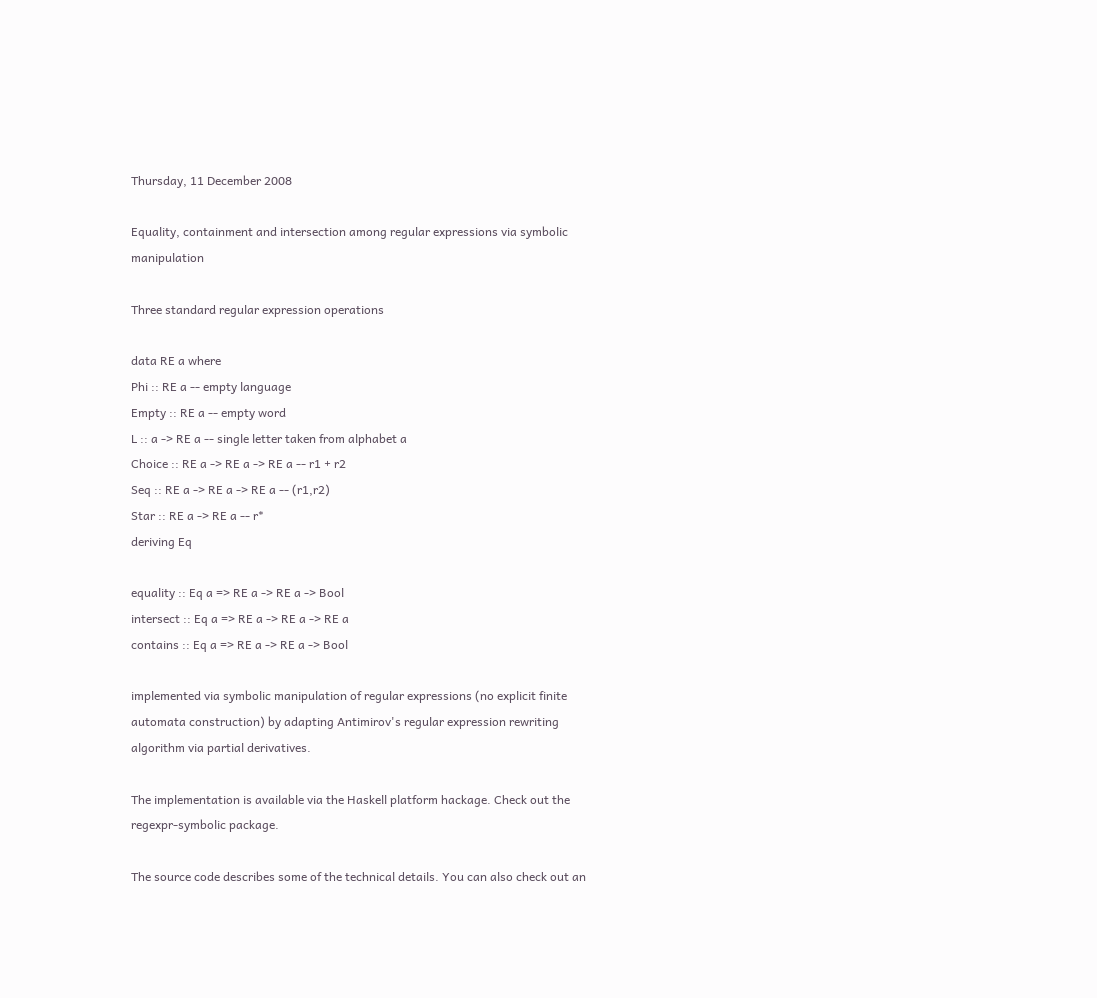Thursday, 11 December 2008

Equality, containment and intersection among regular expressions via symbolic manipulation

Three standard regular expression operations

data RE a where
Phi :: RE a -- empty language
Empty :: RE a -- empty word
L :: a -> RE a -- single letter taken from alphabet a
Choice :: RE a -> RE a -> RE a -- r1 + r2
Seq :: RE a -> RE a -> RE a -- (r1,r2)
Star :: RE a -> RE a -- r*
deriving Eq

equality :: Eq a => RE a -> RE a -> Bool
intersect :: Eq a => RE a -> RE a -> RE a
contains :: Eq a => RE a -> RE a -> Bool

implemented via symbolic manipulation of regular expressions (no explicit finite automata construction) by adapting Antimirov's regular expression rewriting algorithm via partial derivatives.

The implementation is available via the Haskell platform hackage. Check out the regexpr-symbolic package.

The source code describes some of the technical details. You can also check out an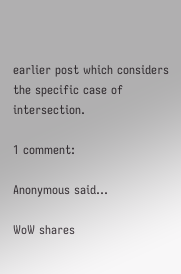earlier post which considers the specific case of intersection.

1 comment:

Anonymous said...

WoW shares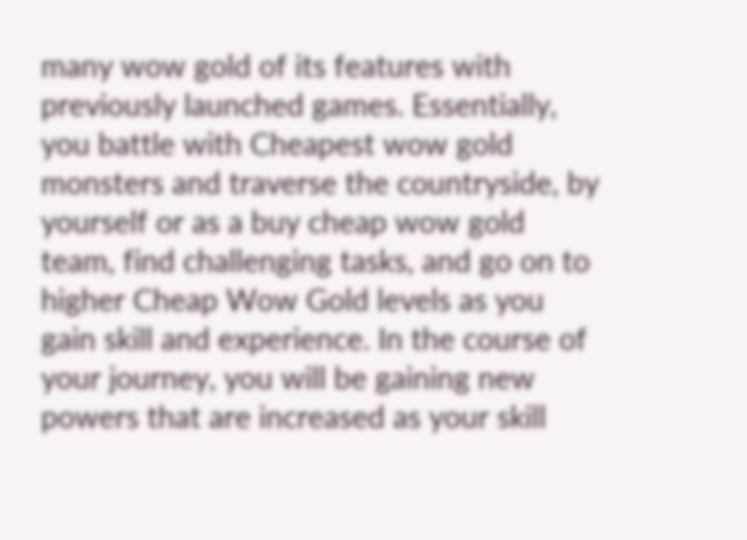many wow gold of its features with previously launched games. Essentially, you battle with Cheapest wow gold monsters and traverse the countryside, by yourself or as a buy cheap wow gold team, find challenging tasks, and go on to higher Cheap Wow Gold levels as you gain skill and experience. In the course of your journey, you will be gaining new powers that are increased as your skill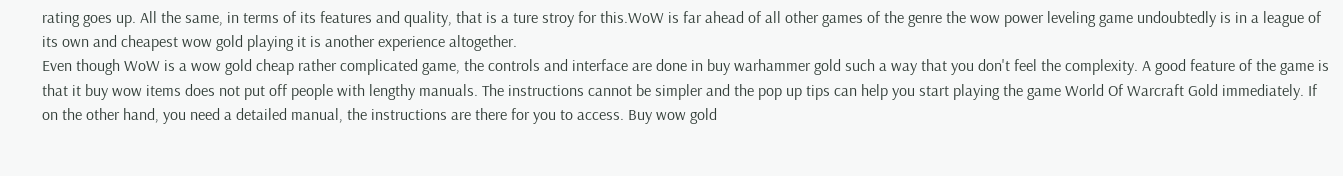rating goes up. All the same, in terms of its features and quality, that is a ture stroy for this.WoW is far ahead of all other games of the genre the wow power leveling game undoubtedly is in a league of its own and cheapest wow gold playing it is another experience altogether.
Even though WoW is a wow gold cheap rather complicated game, the controls and interface are done in buy warhammer gold such a way that you don't feel the complexity. A good feature of the game is that it buy wow items does not put off people with lengthy manuals. The instructions cannot be simpler and the pop up tips can help you start playing the game World Of Warcraft Gold immediately. If on the other hand, you need a detailed manual, the instructions are there for you to access. Buy wow gold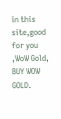in this site,good for you ,WoW Gold, BUY WOW GOLD.